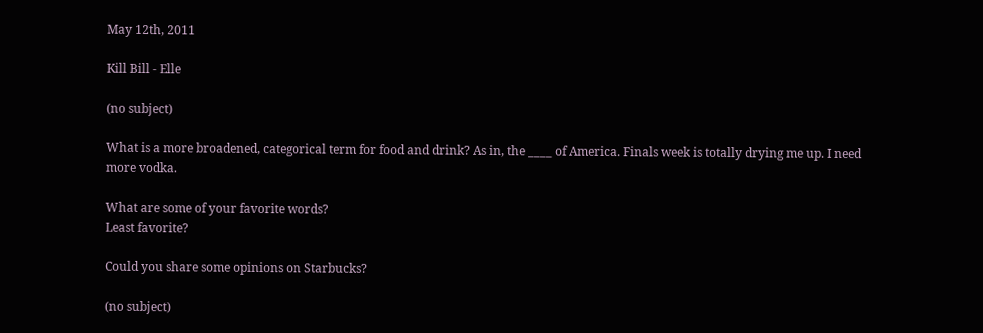May 12th, 2011

Kill Bill - Elle

(no subject)

What is a more broadened, categorical term for food and drink? As in, the ____ of America. Finals week is totally drying me up. I need more vodka.

What are some of your favorite words?
Least favorite?

Could you share some opinions on Starbucks?

(no subject)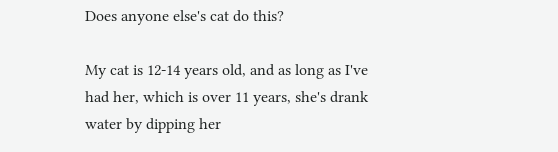Does anyone else's cat do this?

My cat is 12-14 years old, and as long as I've had her, which is over 11 years, she's drank water by dipping her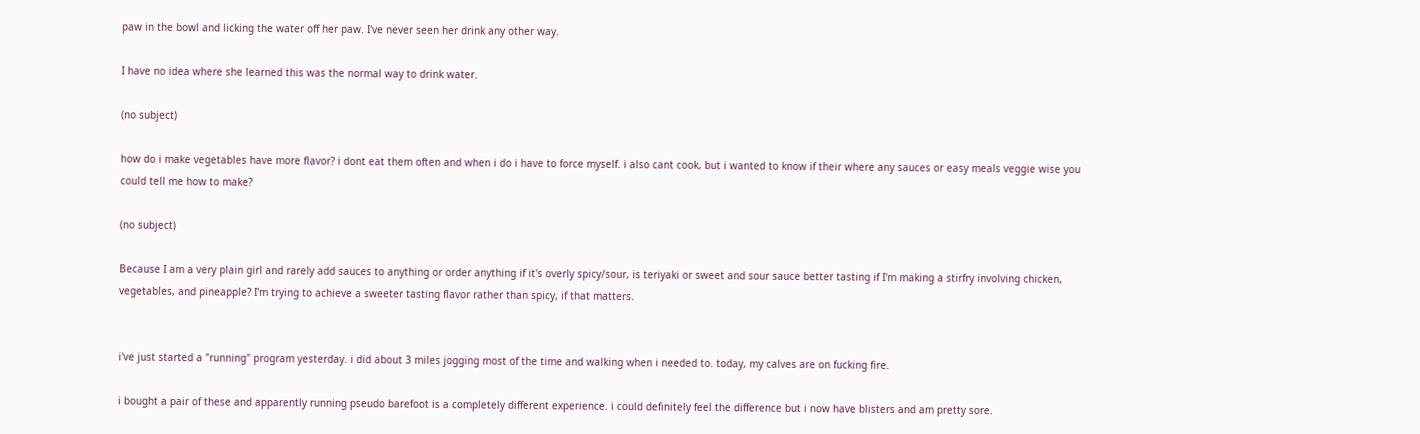paw in the bowl and licking the water off her paw. I've never seen her drink any other way.

I have no idea where she learned this was the normal way to drink water.

(no subject)

how do i make vegetables have more flavor? i dont eat them often and when i do i have to force myself. i also cant cook, but i wanted to know if their where any sauces or easy meals veggie wise you could tell me how to make?

(no subject)

Because I am a very plain girl and rarely add sauces to anything or order anything if it's overly spicy/sour, is teriyaki or sweet and sour sauce better tasting if I'm making a stirfry involving chicken, vegetables, and pineapple? I'm trying to achieve a sweeter tasting flavor rather than spicy, if that matters.


i've just started a "running" program yesterday. i did about 3 miles jogging most of the time and walking when i needed to. today, my calves are on fucking fire.

i bought a pair of these and apparently running pseudo barefoot is a completely different experience. i could definitely feel the difference but i now have blisters and am pretty sore.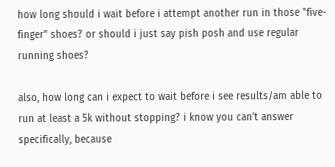how long should i wait before i attempt another run in those "five-finger" shoes? or should i just say pish posh and use regular running shoes?

also, how long can i expect to wait before i see results/am able to run at least a 5k without stopping? i know you can't answer specifically, because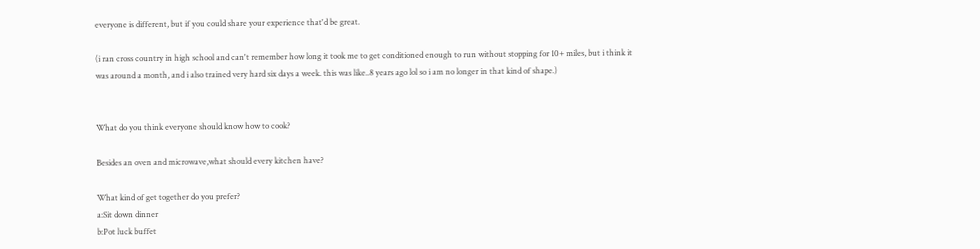everyone is different, but if you could share your experience that'd be great.

(i ran cross country in high school and can't remember how long it took me to get conditioned enough to run without stopping for 10+ miles, but i think it was around a month, and i also trained very hard six days a week. this was like..8 years ago lol so i am no longer in that kind of shape.)


What do you think everyone should know how to cook?

Besides an oven and microwave,what should every kitchen have?

What kind of get together do you prefer?
a:Sit down dinner
b:Pot luck buffet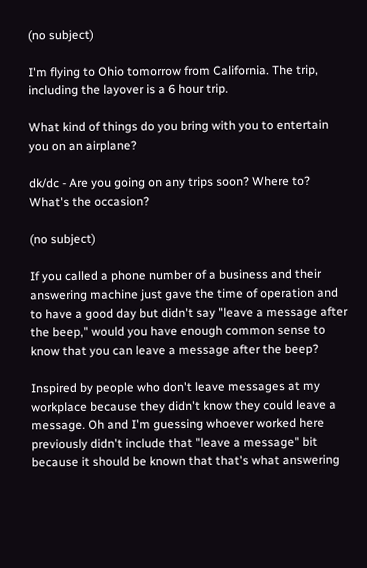(no subject)

I'm flying to Ohio tomorrow from California. The trip, including the layover is a 6 hour trip.

What kind of things do you bring with you to entertain you on an airplane?

dk/dc - Are you going on any trips soon? Where to? What's the occasion?

(no subject)

If you called a phone number of a business and their answering machine just gave the time of operation and to have a good day but didn't say "leave a message after the beep," would you have enough common sense to know that you can leave a message after the beep?

Inspired by people who don't leave messages at my workplace because they didn't know they could leave a message. Oh and I'm guessing whoever worked here previously didn't include that "leave a message" bit because it should be known that that's what answering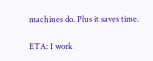machines do. Plus it saves time.

ETA: I work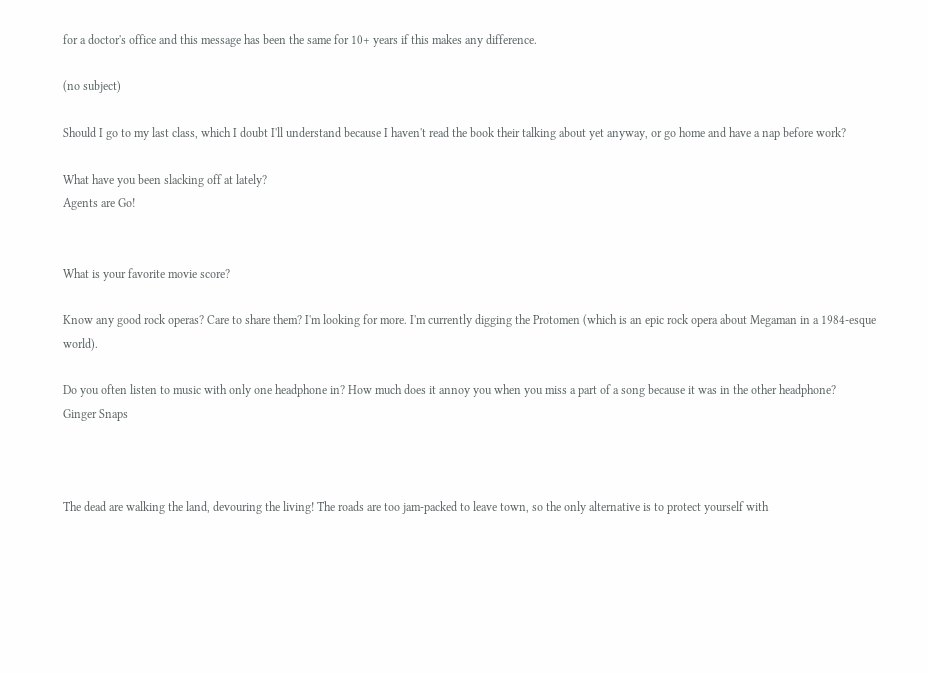for a doctor's office and this message has been the same for 10+ years if this makes any difference.

(no subject)

Should I go to my last class, which I doubt I'll understand because I haven't read the book their talking about yet anyway, or go home and have a nap before work?

What have you been slacking off at lately?
Agents are Go!


What is your favorite movie score?

Know any good rock operas? Care to share them? I'm looking for more. I'm currently digging the Protomen (which is an epic rock opera about Megaman in a 1984-esque world).

Do you often listen to music with only one headphone in? How much does it annoy you when you miss a part of a song because it was in the other headphone?
Ginger Snaps



The dead are walking the land, devouring the living! The roads are too jam-packed to leave town, so the only alternative is to protect yourself with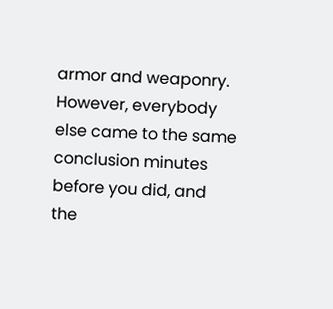armor and weaponry. However, everybody else came to the same conclusion minutes before you did, and the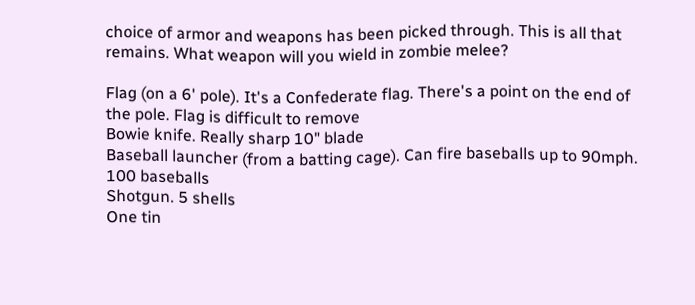choice of armor and weapons has been picked through. This is all that remains. What weapon will you wield in zombie melee?

Flag (on a 6' pole). It's a Confederate flag. There's a point on the end of the pole. Flag is difficult to remove
Bowie knife. Really sharp 10" blade
Baseball launcher (from a batting cage). Can fire baseballs up to 90mph. 100 baseballs
Shotgun. 5 shells
One tin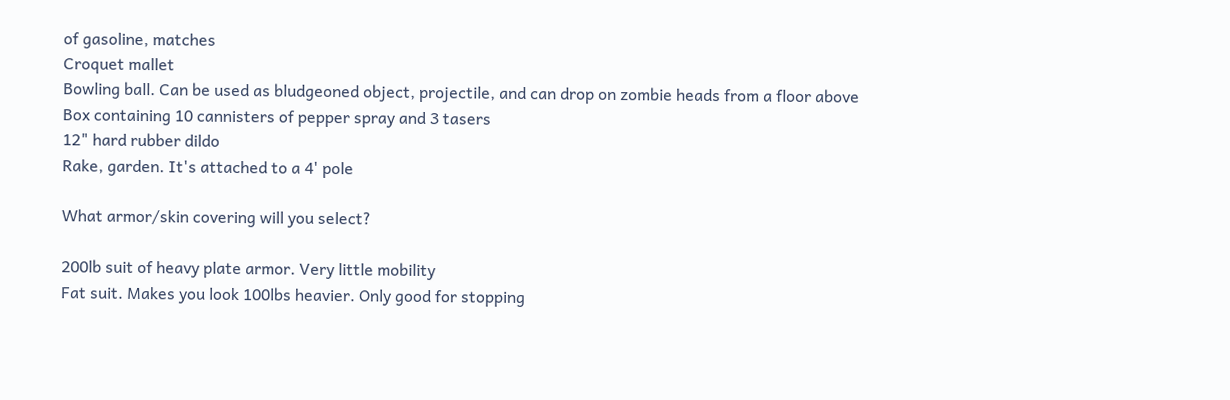of gasoline, matches
Croquet mallet
Bowling ball. Can be used as bludgeoned object, projectile, and can drop on zombie heads from a floor above
Box containing 10 cannisters of pepper spray and 3 tasers
12" hard rubber dildo
Rake, garden. It's attached to a 4' pole

What armor/skin covering will you select?

200lb suit of heavy plate armor. Very little mobility
Fat suit. Makes you look 100lbs heavier. Only good for stopping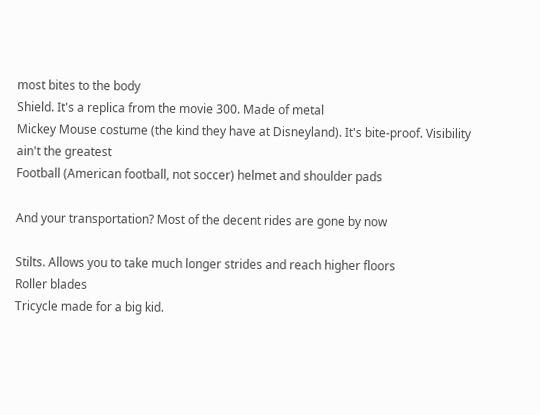most bites to the body
Shield. It's a replica from the movie 300. Made of metal
Mickey Mouse costume (the kind they have at Disneyland). It's bite-proof. Visibility ain't the greatest
Football (American football, not soccer) helmet and shoulder pads

And your transportation? Most of the decent rides are gone by now

Stilts. Allows you to take much longer strides and reach higher floors
Roller blades
Tricycle made for a big kid.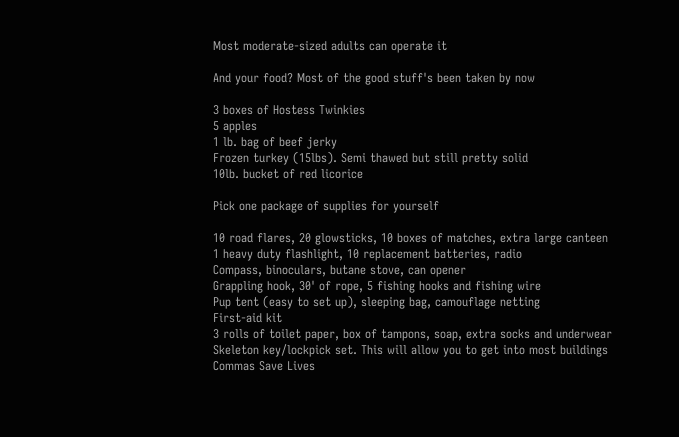Most moderate-sized adults can operate it

And your food? Most of the good stuff's been taken by now

3 boxes of Hostess Twinkies
5 apples
1 lb. bag of beef jerky
Frozen turkey (15lbs). Semi thawed but still pretty solid
10lb. bucket of red licorice

Pick one package of supplies for yourself

10 road flares, 20 glowsticks, 10 boxes of matches, extra large canteen
1 heavy duty flashlight, 10 replacement batteries, radio
Compass, binoculars, butane stove, can opener
Grappling hook, 30' of rope, 5 fishing hooks and fishing wire
Pup tent (easy to set up), sleeping bag, camouflage netting
First-aid kit
3 rolls of toilet paper, box of tampons, soap, extra socks and underwear
Skeleton key/lockpick set. This will allow you to get into most buildings
Commas Save Lives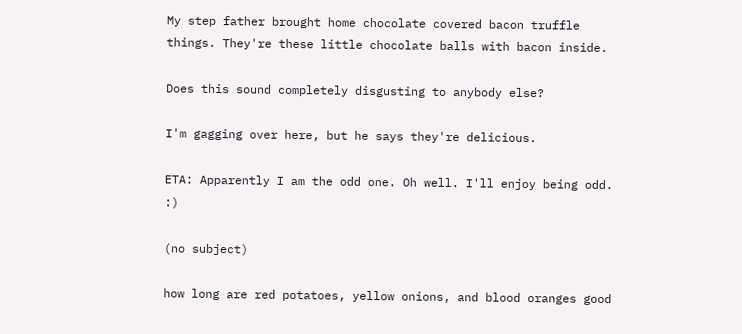My step father brought home chocolate covered bacon truffle things. They're these little chocolate balls with bacon inside.

Does this sound completely disgusting to anybody else?

I'm gagging over here, but he says they're delicious.

ETA: Apparently I am the odd one. Oh well. I'll enjoy being odd. :)

(no subject)

how long are red potatoes, yellow onions, and blood oranges good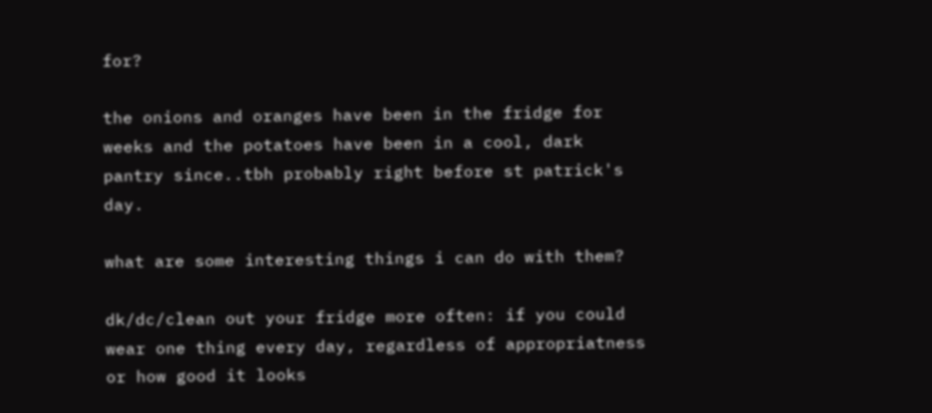for?

the onions and oranges have been in the fridge for weeks and the potatoes have been in a cool, dark pantry since..tbh probably right before st patrick's day.

what are some interesting things i can do with them?

dk/dc/clean out your fridge more often: if you could wear one thing every day, regardless of appropriatness or how good it looks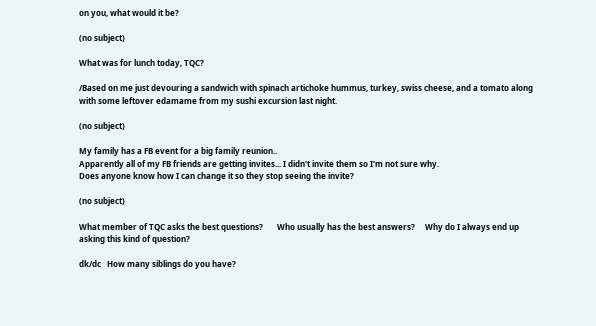on you, what would it be?

(no subject)

What was for lunch today, TQC?

/Based on me just devouring a sandwich with spinach artichoke hummus, turkey, swiss cheese, and a tomato along with some leftover edamame from my sushi excursion last night.

(no subject)

My family has a FB event for a big family reunion..
Apparently all of my FB friends are getting invites... I didn't invite them so I'm not sure why.
Does anyone know how I can change it so they stop seeing the invite?

(no subject)

What member of TQC asks the best questions?       Who usually has the best answers?     Why do I always end up asking this kind of question?

dk/dc   How many siblings do you have?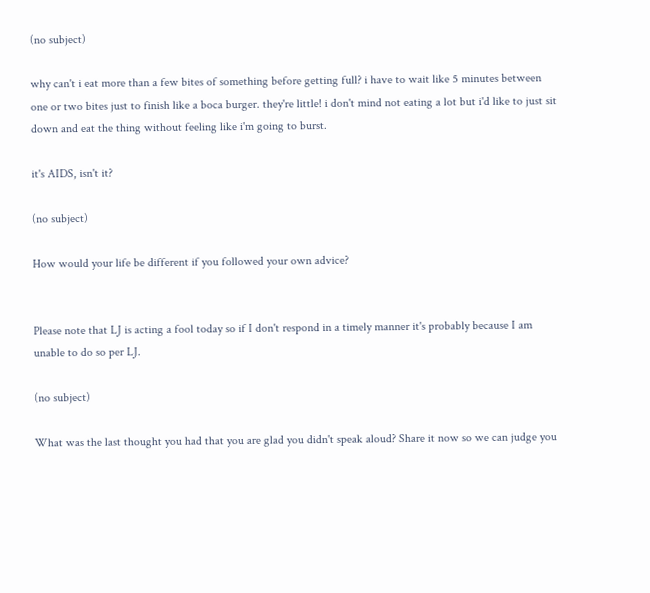(no subject)

why can't i eat more than a few bites of something before getting full? i have to wait like 5 minutes between one or two bites just to finish like a boca burger. they're little! i don't mind not eating a lot but i'd like to just sit down and eat the thing without feeling like i'm going to burst.

it's AIDS, isn't it?

(no subject)

How would your life be different if you followed your own advice?


Please note that LJ is acting a fool today so if I don't respond in a timely manner it's probably because I am unable to do so per LJ.

(no subject)

What was the last thought you had that you are glad you didn't speak aloud? Share it now so we can judge you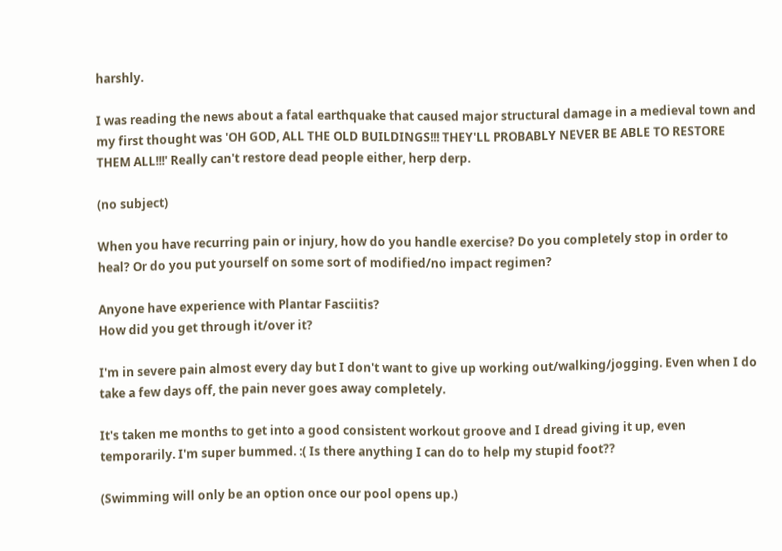harshly.

I was reading the news about a fatal earthquake that caused major structural damage in a medieval town and my first thought was 'OH GOD, ALL THE OLD BUILDINGS!!! THEY'LL PROBABLY NEVER BE ABLE TO RESTORE THEM ALL!!!' Really can't restore dead people either, herp derp.

(no subject)

When you have recurring pain or injury, how do you handle exercise? Do you completely stop in order to heal? Or do you put yourself on some sort of modified/no impact regimen?

Anyone have experience with Plantar Fasciitis?
How did you get through it/over it?

I'm in severe pain almost every day but I don't want to give up working out/walking/jogging. Even when I do take a few days off, the pain never goes away completely.

It's taken me months to get into a good consistent workout groove and I dread giving it up, even temporarily. I'm super bummed. :( Is there anything I can do to help my stupid foot??

(Swimming will only be an option once our pool opens up.)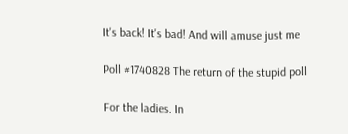It's back! It's bad! And will amuse just me

Poll #1740828 The return of the stupid poll

For the ladies. In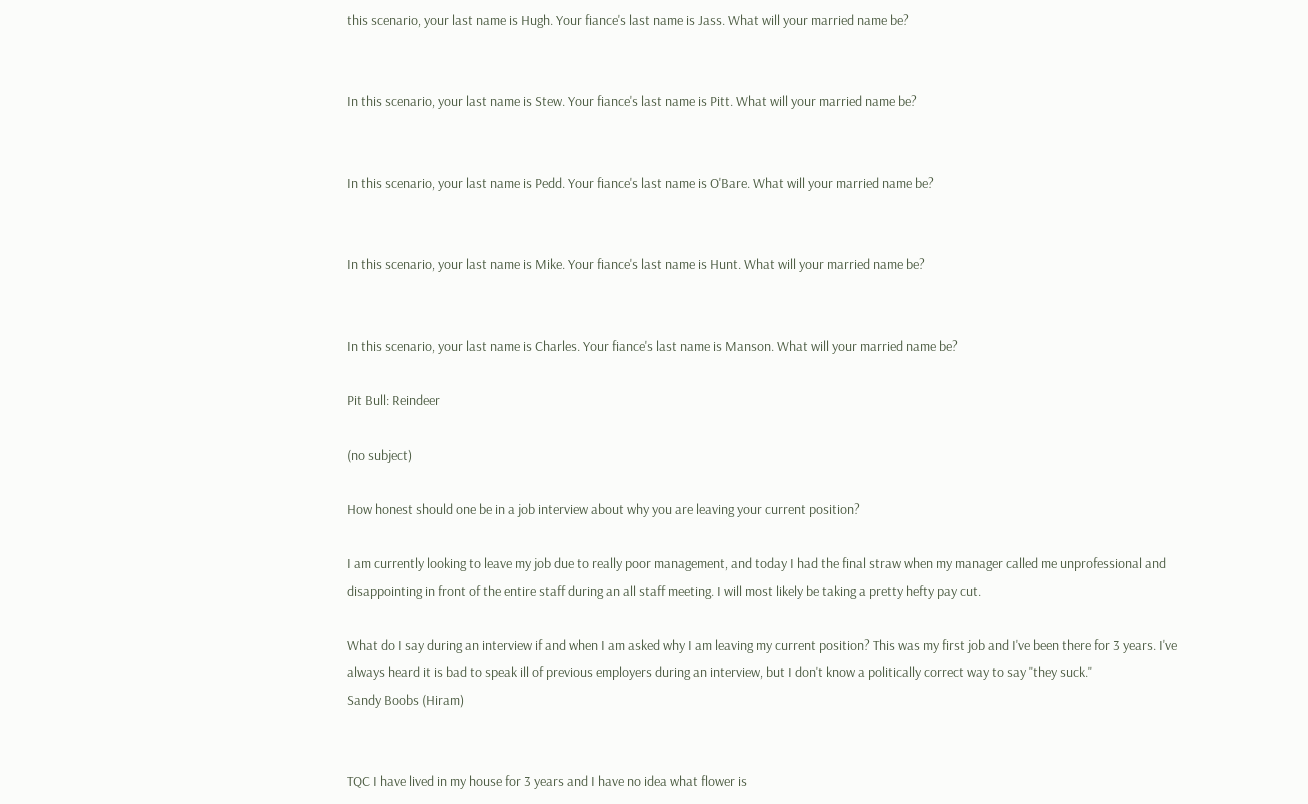this scenario, your last name is Hugh. Your fiance's last name is Jass. What will your married name be?


In this scenario, your last name is Stew. Your fiance's last name is Pitt. What will your married name be?


In this scenario, your last name is Pedd. Your fiance's last name is O'Bare. What will your married name be?


In this scenario, your last name is Mike. Your fiance's last name is Hunt. What will your married name be?


In this scenario, your last name is Charles. Your fiance's last name is Manson. What will your married name be?

Pit Bull: Reindeer

(no subject)

How honest should one be in a job interview about why you are leaving your current position?

I am currently looking to leave my job due to really poor management, and today I had the final straw when my manager called me unprofessional and disappointing in front of the entire staff during an all staff meeting. I will most likely be taking a pretty hefty pay cut.

What do I say during an interview if and when I am asked why I am leaving my current position? This was my first job and I've been there for 3 years. I've always heard it is bad to speak ill of previous employers during an interview, but I don't know a politically correct way to say "they suck."
Sandy Boobs (Hiram)


TQC I have lived in my house for 3 years and I have no idea what flower is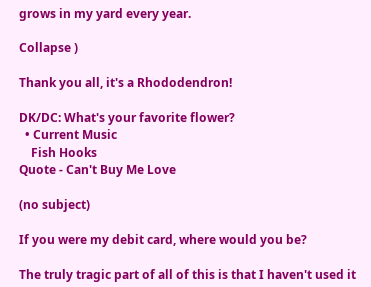grows in my yard every year.

Collapse )

Thank you all, it's a Rhododendron!

DK/DC: What's your favorite flower?
  • Current Music
    Fish Hooks
Quote - Can't Buy Me Love

(no subject)

If you were my debit card, where would you be?

The truly tragic part of all of this is that I haven't used it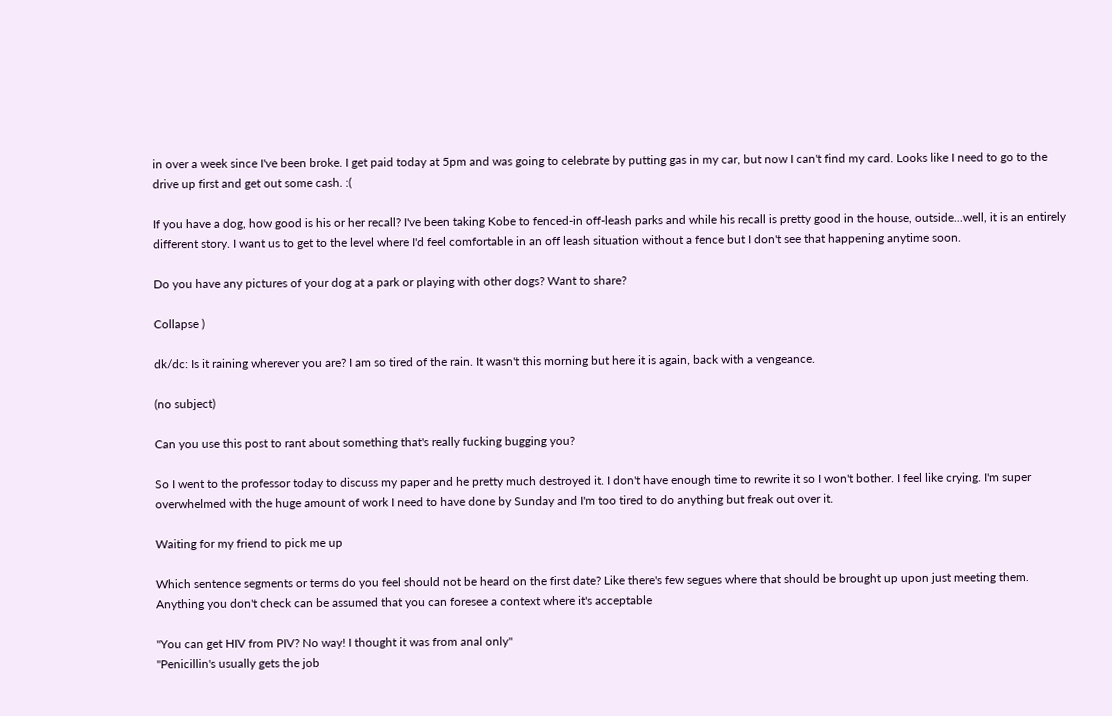in over a week since I've been broke. I get paid today at 5pm and was going to celebrate by putting gas in my car, but now I can't find my card. Looks like I need to go to the drive up first and get out some cash. :(

If you have a dog, how good is his or her recall? I've been taking Kobe to fenced-in off-leash parks and while his recall is pretty good in the house, outside...well, it is an entirely different story. I want us to get to the level where I'd feel comfortable in an off leash situation without a fence but I don't see that happening anytime soon.

Do you have any pictures of your dog at a park or playing with other dogs? Want to share?

Collapse )

dk/dc: Is it raining wherever you are? I am so tired of the rain. It wasn't this morning but here it is again, back with a vengeance.

(no subject)

Can you use this post to rant about something that's really fucking bugging you?

So I went to the professor today to discuss my paper and he pretty much destroyed it. I don't have enough time to rewrite it so I won't bother. I feel like crying. I'm super overwhelmed with the huge amount of work I need to have done by Sunday and I'm too tired to do anything but freak out over it.

Waiting for my friend to pick me up

Which sentence segments or terms do you feel should not be heard on the first date? Like there's few segues where that should be brought up upon just meeting them. Anything you don't check can be assumed that you can foresee a context where it's acceptable

"You can get HIV from PIV? No way! I thought it was from anal only"
"Penicillin's usually gets the job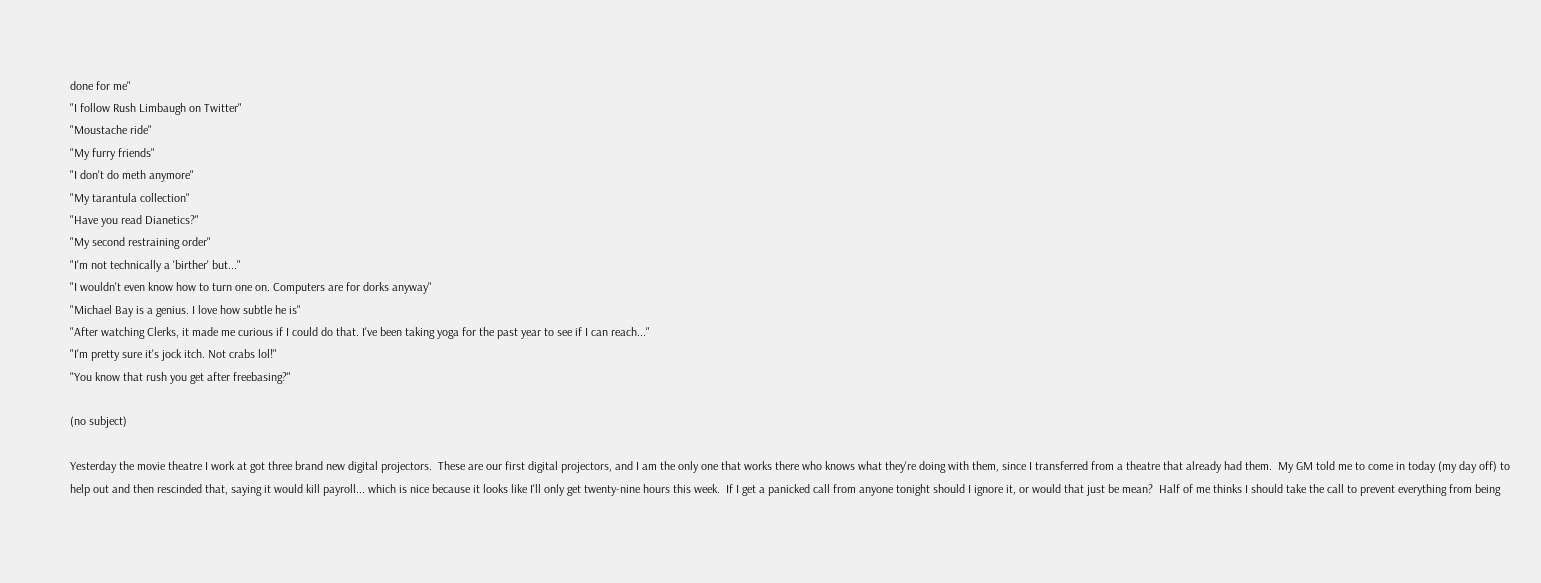done for me"
"I follow Rush Limbaugh on Twitter"
"Moustache ride"
"My furry friends"
"I don't do meth anymore"
"My tarantula collection"
"Have you read Dianetics?"
"My second restraining order"
"I'm not technically a 'birther' but..."
"I wouldn't even know how to turn one on. Computers are for dorks anyway"
"Michael Bay is a genius. I love how subtle he is"
"After watching Clerks, it made me curious if I could do that. I've been taking yoga for the past year to see if I can reach..."
"I'm pretty sure it's jock itch. Not crabs lol!"
"You know that rush you get after freebasing?"

(no subject)

Yesterday the movie theatre I work at got three brand new digital projectors.  These are our first digital projectors, and I am the only one that works there who knows what they're doing with them, since I transferred from a theatre that already had them.  My GM told me to come in today (my day off) to help out and then rescinded that, saying it would kill payroll... which is nice because it looks like I'll only get twenty-nine hours this week.  If I get a panicked call from anyone tonight should I ignore it, or would that just be mean?  Half of me thinks I should take the call to prevent everything from being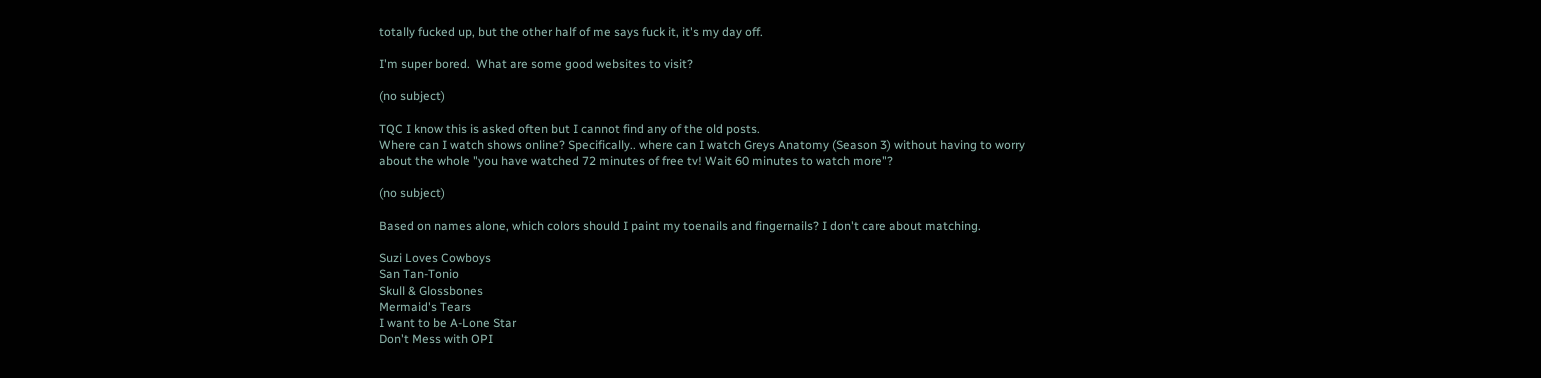totally fucked up, but the other half of me says fuck it, it's my day off.

I'm super bored.  What are some good websites to visit?

(no subject)

TQC I know this is asked often but I cannot find any of the old posts.
Where can I watch shows online? Specifically.. where can I watch Greys Anatomy (Season 3) without having to worry about the whole "you have watched 72 minutes of free tv! Wait 60 minutes to watch more"?

(no subject)

Based on names alone, which colors should I paint my toenails and fingernails? I don't care about matching.

Suzi Loves Cowboys
San Tan-Tonio
Skull & Glossbones
Mermaid's Tears
I want to be A-Lone Star
Don't Mess with OPI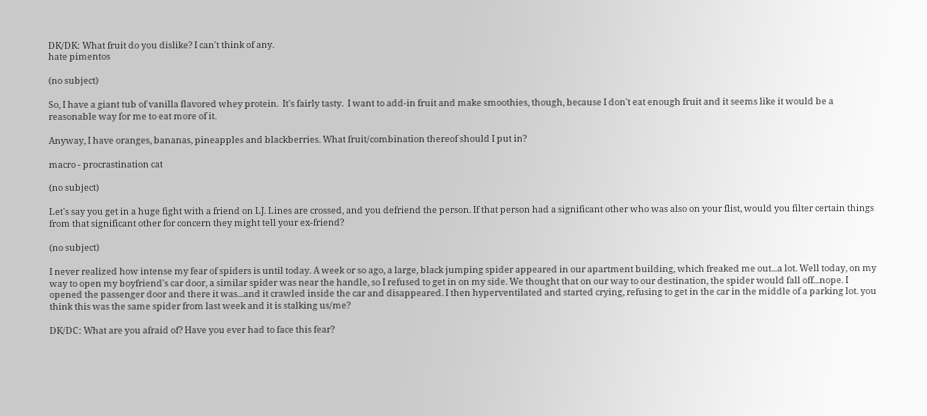DK/DK: What fruit do you dislike? I can't think of any.
hate pimentos

(no subject)

So, I have a giant tub of vanilla flavored whey protein.  It's fairly tasty.  I want to add-in fruit and make smoothies, though, because I don't eat enough fruit and it seems like it would be a reasonable way for me to eat more of it.

Anyway, I have oranges, bananas, pineapples and blackberries. What fruit/combination thereof should I put in?

macro - procrastination cat

(no subject)

Let's say you get in a huge fight with a friend on LJ. Lines are crossed, and you defriend the person. If that person had a significant other who was also on your flist, would you filter certain things from that significant other for concern they might tell your ex-friend?

(no subject)

I never realized how intense my fear of spiders is until today. A week or so ago, a large, black jumping spider appeared in our apartment building, which freaked me out...a lot. Well today, on my way to open my boyfriend's car door, a similar spider was near the handle, so I refused to get in on my side. We thought that on our way to our destination, the spider would fall off...nope. I opened the passenger door and there it was...and it crawled inside the car and disappeared. I then hyperventilated and started crying, refusing to get in the car in the middle of a parking lot. you think this was the same spider from last week and it is stalking us/me?

DK/DC: What are you afraid of? Have you ever had to face this fear?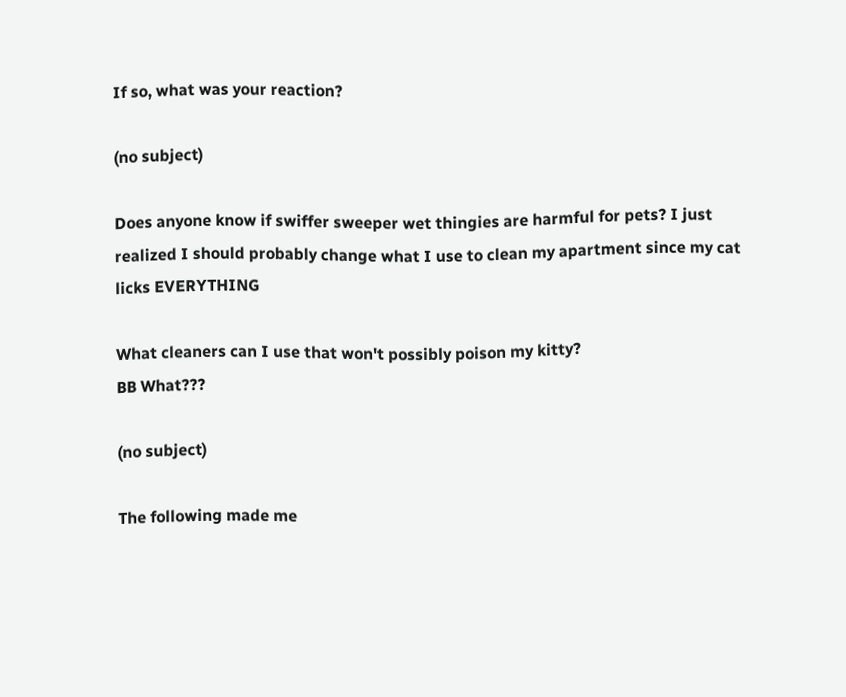If so, what was your reaction?

(no subject)

Does anyone know if swiffer sweeper wet thingies are harmful for pets? I just realized I should probably change what I use to clean my apartment since my cat licks EVERYTHING

What cleaners can I use that won't possibly poison my kitty?
BB What???

(no subject)

The following made me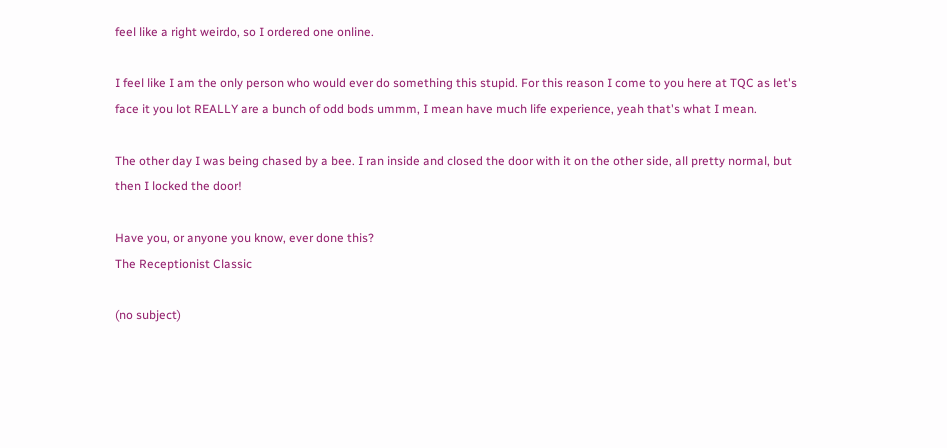feel like a right weirdo, so I ordered one online.

I feel like I am the only person who would ever do something this stupid. For this reason I come to you here at TQC as let's face it you lot REALLY are a bunch of odd bods ummm, I mean have much life experience, yeah that's what I mean.

The other day I was being chased by a bee. I ran inside and closed the door with it on the other side, all pretty normal, but then I locked the door!

Have you, or anyone you know, ever done this?
The Receptionist Classic

(no subject)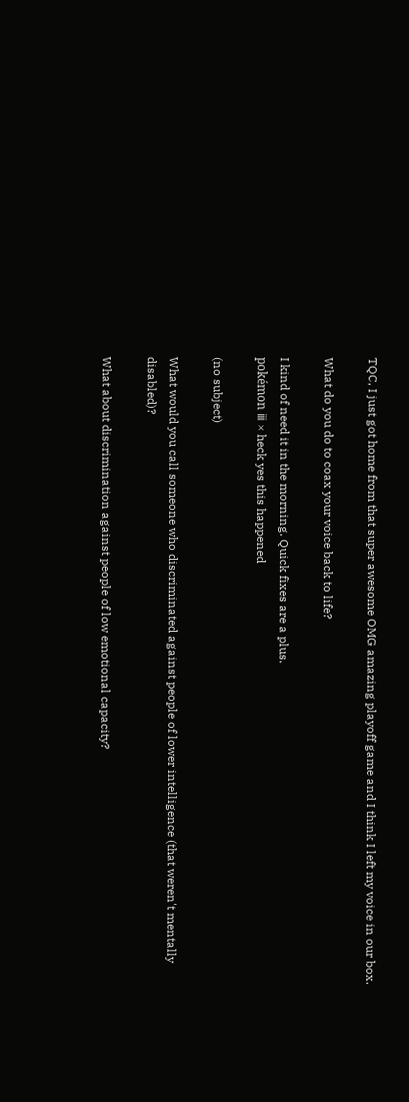TQC, I just got home from that super awesome OMG amazing playoff game and I think I left my voice in our box.

What do you do to coax your voice back to life?

I kind of need it in the morning. Quick fixes are a plus.
pokémon ⅲ × heck yes this happened

(no subject)

What would you call someone who discriminated against people of lower intelligence (that weren't mentally disabled)?

What about discrimination against people of low emotional capacity?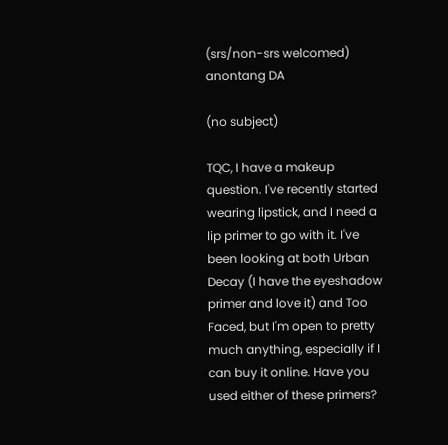(srs/non-srs welcomed)
anontang DA

(no subject)

TQC, I have a makeup question. I've recently started wearing lipstick, and I need a lip primer to go with it. I've been looking at both Urban Decay (I have the eyeshadow primer and love it) and Too Faced, but I'm open to pretty much anything, especially if I can buy it online. Have you used either of these primers?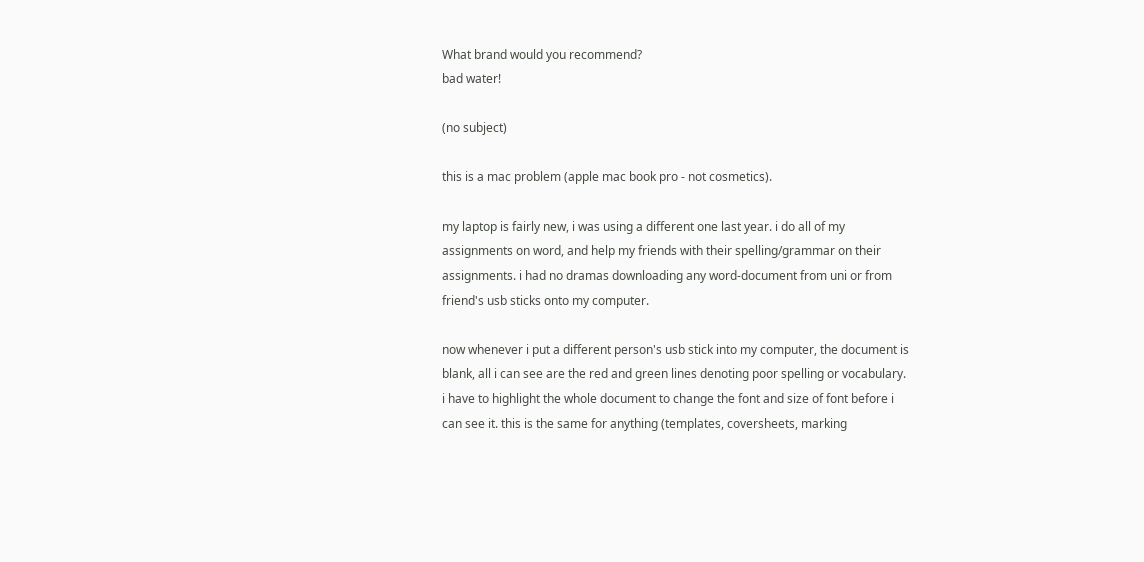What brand would you recommend?
bad water!

(no subject)

this is a mac problem (apple mac book pro - not cosmetics).

my laptop is fairly new, i was using a different one last year. i do all of my assignments on word, and help my friends with their spelling/grammar on their assignments. i had no dramas downloading any word-document from uni or from friend's usb sticks onto my computer.

now whenever i put a different person's usb stick into my computer, the document is blank, all i can see are the red and green lines denoting poor spelling or vocabulary. i have to highlight the whole document to change the font and size of font before i can see it. this is the same for anything (templates, coversheets, marking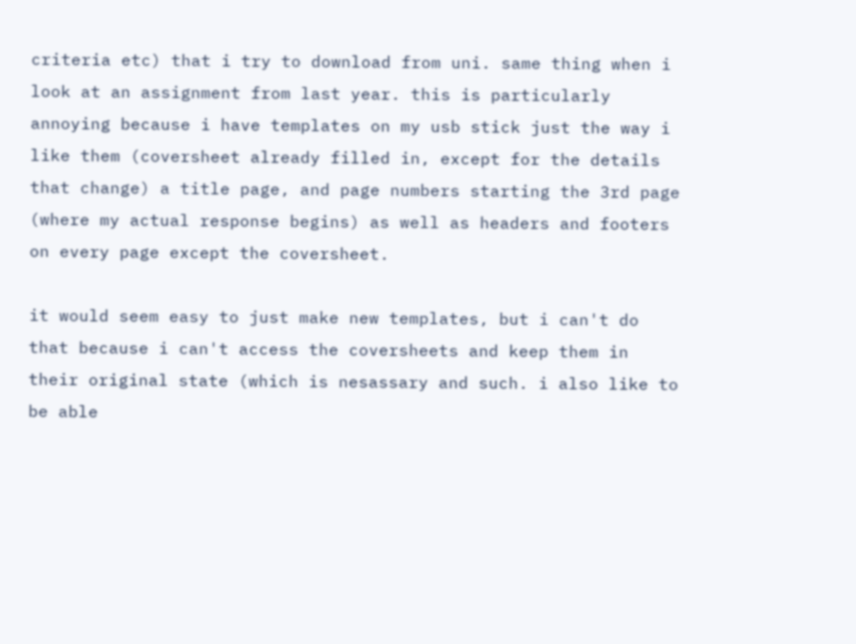criteria etc) that i try to download from uni. same thing when i look at an assignment from last year. this is particularly annoying because i have templates on my usb stick just the way i like them (coversheet already filled in, except for the details that change) a title page, and page numbers starting the 3rd page (where my actual response begins) as well as headers and footers on every page except the coversheet.

it would seem easy to just make new templates, but i can't do that because i can't access the coversheets and keep them in their original state (which is nesassary and such. i also like to be able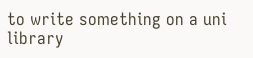to write something on a uni library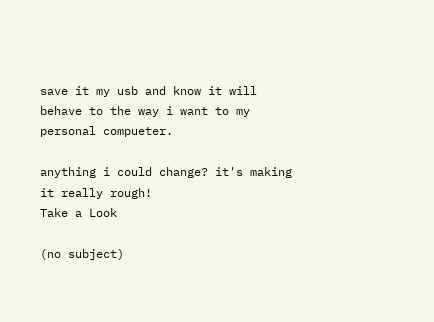save it my usb and know it will behave to the way i want to my personal compueter.

anything i could change? it's making it really rough!
Take a Look

(no subject)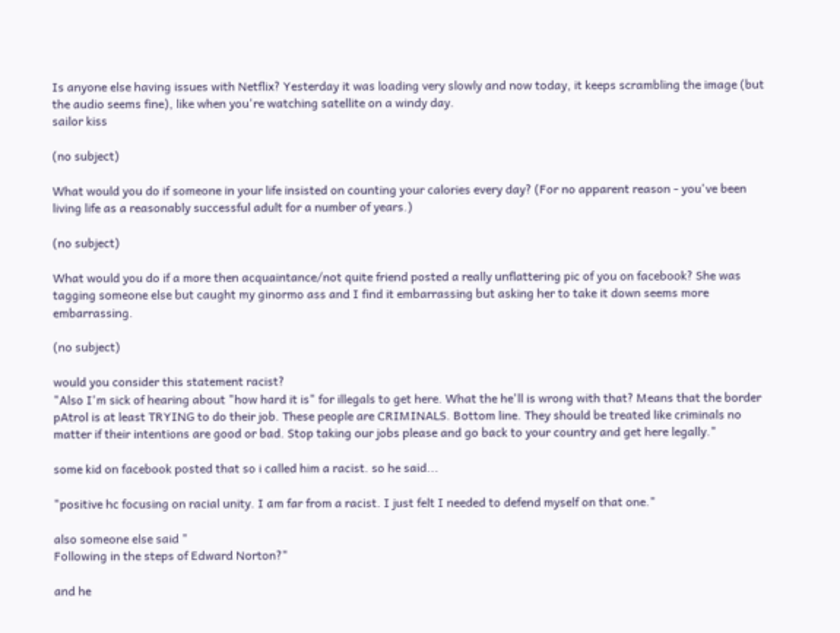Is anyone else having issues with Netflix? Yesterday it was loading very slowly and now today, it keeps scrambling the image (but the audio seems fine), like when you're watching satellite on a windy day.
sailor kiss

(no subject)

What would you do if someone in your life insisted on counting your calories every day? (For no apparent reason - you've been living life as a reasonably successful adult for a number of years.)

(no subject)

What would you do if a more then acquaintance/not quite friend posted a really unflattering pic of you on facebook? She was tagging someone else but caught my ginormo ass and I find it embarrassing but asking her to take it down seems more embarrassing.

(no subject)

would you consider this statement racist?
"Also I'm sick of hearing about "how hard it is" for illegals to get here. What the he'll is wrong with that? Means that the border pAtrol is at least TRYING to do their job. These people are CRIMINALS. Bottom line. They should be treated like criminals no matter if their intentions are good or bad. Stop taking our jobs please and go back to your country and get here legally."

some kid on facebook posted that so i called him a racist. so he said...

"positive hc focusing on racial unity. I am far from a racist. I just felt I needed to defend myself on that one."

also someone else said "
Following in the steps of Edward Norton?"

and he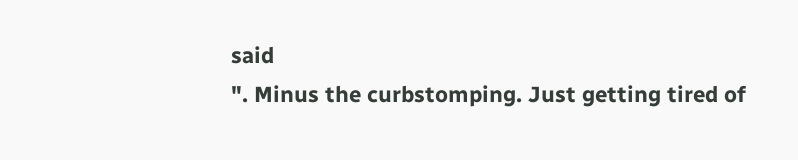said
". Minus the curbstomping. Just getting tired of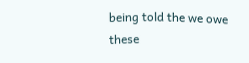being told the we owe these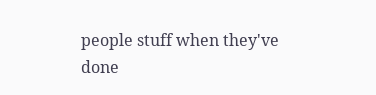people stuff when they've done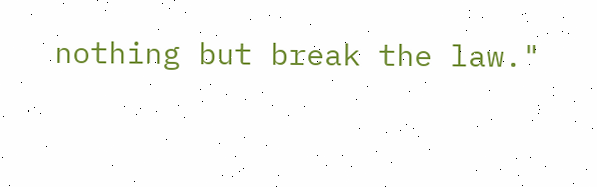nothing but break the law."